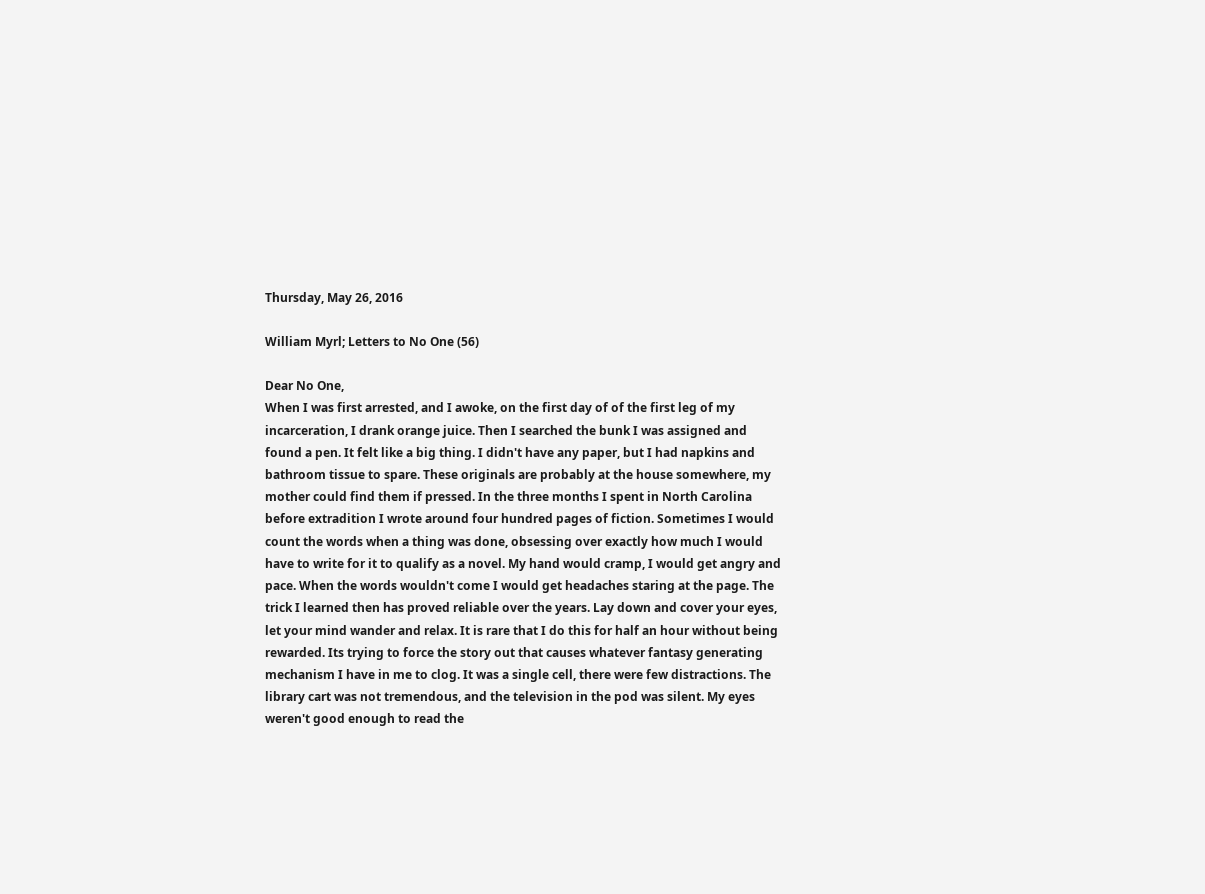Thursday, May 26, 2016

William Myrl; Letters to No One (56)

Dear No One,
When I was first arrested, and I awoke, on the first day of of the first leg of my incarceration, I drank orange juice. Then I searched the bunk I was assigned and found a pen. It felt like a big thing. I didn't have any paper, but I had napkins and bathroom tissue to spare. These originals are probably at the house somewhere, my mother could find them if pressed. In the three months I spent in North Carolina before extradition I wrote around four hundred pages of fiction. Sometimes I would count the words when a thing was done, obsessing over exactly how much I would have to write for it to qualify as a novel. My hand would cramp, I would get angry and pace. When the words wouldn't come I would get headaches staring at the page. The trick I learned then has proved reliable over the years. Lay down and cover your eyes, let your mind wander and relax. It is rare that I do this for half an hour without being rewarded. Its trying to force the story out that causes whatever fantasy generating mechanism I have in me to clog. It was a single cell, there were few distractions. The library cart was not tremendous, and the television in the pod was silent. My eyes weren't good enough to read the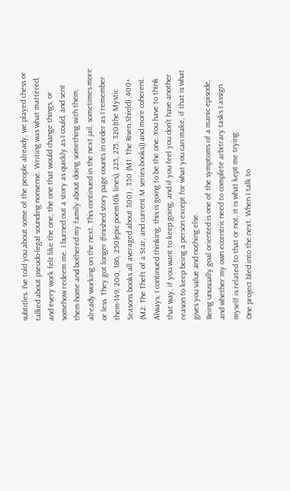subtitles. I've told you about some of the people already, we played chess or talked about pseudo-legal sounding nonsense. Writing was what mattered, and every work felt like the one, the one that would change things, or somehow redeem me. I burned out a story as quickly as I could, and sent them home and bothered my family about doing something with them, already working on the next. This continued in the next jail, sometimes more or less. They got longer (finished story page counts in order as I remember them-149, 200, 186, 250(epic poem10k lines), 225, 275, 320(the Mystic Seasons books all averaged about 300) , 350 (M1: The Riven Shield) ,400+ (M2: The Theft of a Star, and current M series books)) and more coherent. Always, I continued thinking, this is going to be the one. You have to think that way, if you want to keep going, and if you feel you don't have another reason to keep being a person except for what you can make, if that is what gives you value and nothing else.
Being unusually goal oriented is one of the symptoms of a manic episode, and whether my own eccentric need to complete arbitrary tasks I assign myself is related to that or not, it is what kept me trying.
One project bled into the next. When I talk to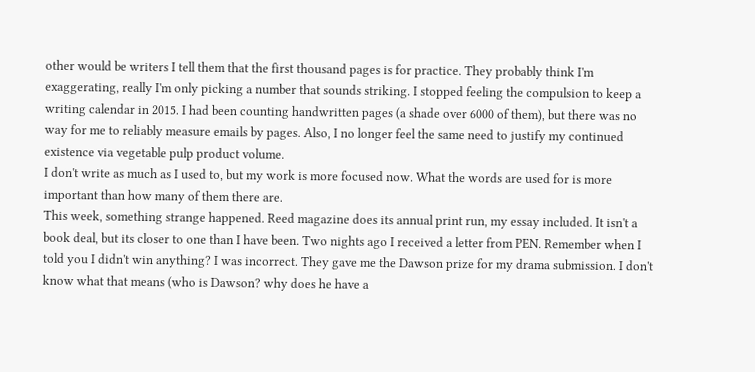other would be writers I tell them that the first thousand pages is for practice. They probably think I'm exaggerating, really I'm only picking a number that sounds striking. I stopped feeling the compulsion to keep a writing calendar in 2015. I had been counting handwritten pages (a shade over 6000 of them), but there was no way for me to reliably measure emails by pages. Also, I no longer feel the same need to justify my continued existence via vegetable pulp product volume.
I don't write as much as I used to, but my work is more focused now. What the words are used for is more important than how many of them there are.
This week, something strange happened. Reed magazine does its annual print run, my essay included. It isn't a book deal, but its closer to one than I have been. Two nights ago I received a letter from PEN. Remember when I told you I didn't win anything? I was incorrect. They gave me the Dawson prize for my drama submission. I don't know what that means (who is Dawson? why does he have a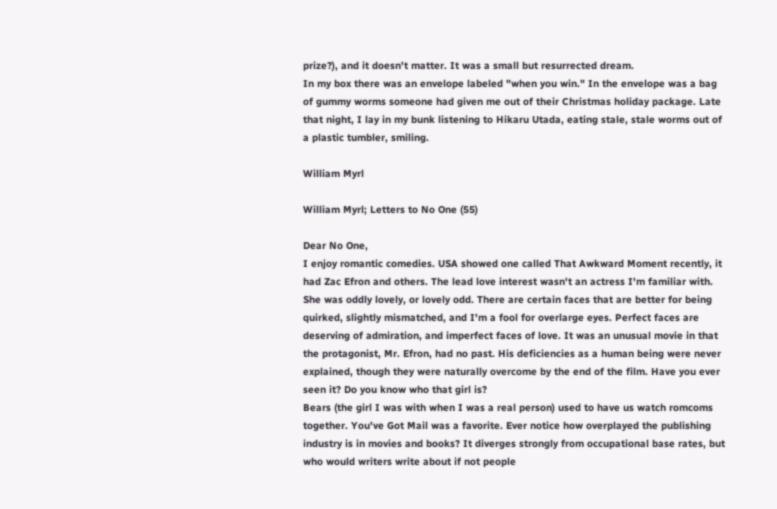prize?), and it doesn't matter. It was a small but resurrected dream.
In my box there was an envelope labeled "when you win." In the envelope was a bag of gummy worms someone had given me out of their Christmas holiday package. Late that night, I lay in my bunk listening to Hikaru Utada, eating stale, stale worms out of a plastic tumbler, smiling.

William Myrl

William Myrl; Letters to No One (55)

Dear No One,
I enjoy romantic comedies. USA showed one called That Awkward Moment recently, it had Zac Efron and others. The lead love interest wasn't an actress I'm familiar with. She was oddly lovely, or lovely odd. There are certain faces that are better for being quirked, slightly mismatched, and I'm a fool for overlarge eyes. Perfect faces are deserving of admiration, and imperfect faces of love. It was an unusual movie in that the protagonist, Mr. Efron, had no past. His deficiencies as a human being were never explained, though they were naturally overcome by the end of the film. Have you ever seen it? Do you know who that girl is?
Bears (the girl I was with when I was a real person) used to have us watch romcoms together. You've Got Mail was a favorite. Ever notice how overplayed the publishing industry is in movies and books? It diverges strongly from occupational base rates, but who would writers write about if not people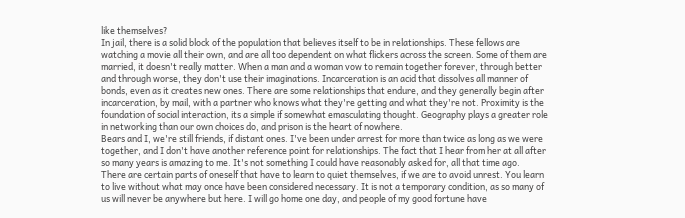like themselves?
In jail, there is a solid block of the population that believes itself to be in relationships. These fellows are watching a movie all their own, and are all too dependent on what flickers across the screen. Some of them are married, it doesn't really matter. When a man and a woman vow to remain together forever, through better and through worse, they don't use their imaginations. Incarceration is an acid that dissolves all manner of bonds, even as it creates new ones. There are some relationships that endure, and they generally begin after incarceration, by mail, with a partner who knows what they're getting and what they're not. Proximity is the foundation of social interaction, its a simple if somewhat emasculating thought. Geography plays a greater role in networking than our own choices do, and prison is the heart of nowhere.
Bears and I, we're still friends, if distant ones. I've been under arrest for more than twice as long as we were together, and I don't have another reference point for relationships. The fact that I hear from her at all after so many years is amazing to me. It's not something I could have reasonably asked for, all that time ago.
There are certain parts of oneself that have to learn to quiet themselves, if we are to avoid unrest. You learn to live without what may once have been considered necessary. It is not a temporary condition, as so many of us will never be anywhere but here. I will go home one day, and people of my good fortune have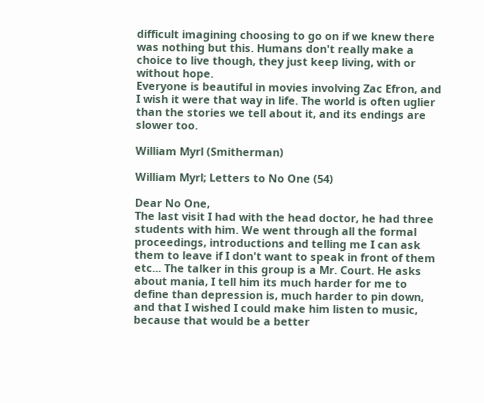difficult imagining choosing to go on if we knew there was nothing but this. Humans don't really make a choice to live though, they just keep living, with or without hope.
Everyone is beautiful in movies involving Zac Efron, and I wish it were that way in life. The world is often uglier than the stories we tell about it, and its endings are slower too.

William Myrl (Smitherman)

William Myrl; Letters to No One (54)

Dear No One,
The last visit I had with the head doctor, he had three students with him. We went through all the formal proceedings, introductions and telling me I can ask them to leave if I don't want to speak in front of them etc... The talker in this group is a Mr. Court. He asks about mania, I tell him its much harder for me to define than depression is, much harder to pin down, and that I wished I could make him listen to music, because that would be a better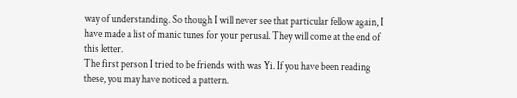way of understanding. So though I will never see that particular fellow again, I have made a list of manic tunes for your perusal. They will come at the end of this letter.
The first person I tried to be friends with was Yi. If you have been reading these, you may have noticed a pattern.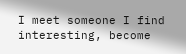I meet someone I find interesting, become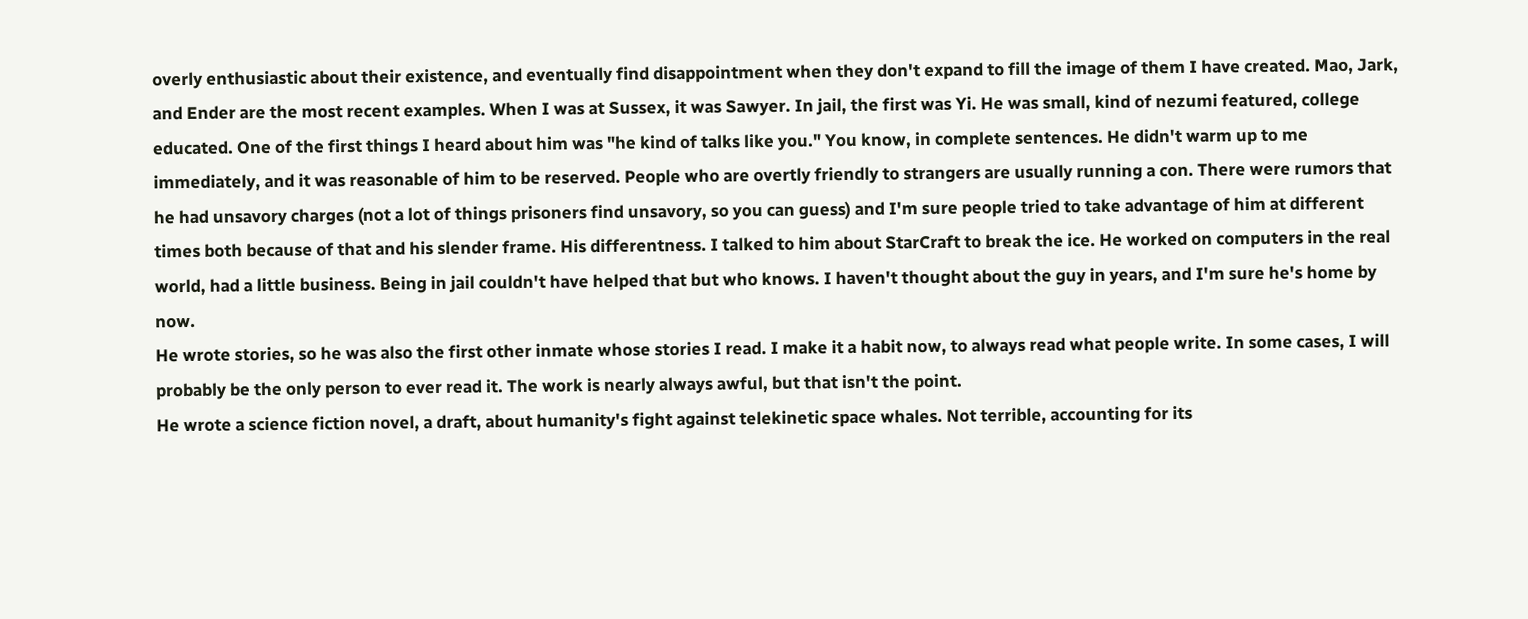overly enthusiastic about their existence, and eventually find disappointment when they don't expand to fill the image of them I have created. Mao, Jark, and Ender are the most recent examples. When I was at Sussex, it was Sawyer. In jail, the first was Yi. He was small, kind of nezumi featured, college educated. One of the first things I heard about him was "he kind of talks like you." You know, in complete sentences. He didn't warm up to me immediately, and it was reasonable of him to be reserved. People who are overtly friendly to strangers are usually running a con. There were rumors that he had unsavory charges (not a lot of things prisoners find unsavory, so you can guess) and I'm sure people tried to take advantage of him at different times both because of that and his slender frame. His differentness. I talked to him about StarCraft to break the ice. He worked on computers in the real world, had a little business. Being in jail couldn't have helped that but who knows. I haven't thought about the guy in years, and I'm sure he's home by now.
He wrote stories, so he was also the first other inmate whose stories I read. I make it a habit now, to always read what people write. In some cases, I will probably be the only person to ever read it. The work is nearly always awful, but that isn't the point.
He wrote a science fiction novel, a draft, about humanity's fight against telekinetic space whales. Not terrible, accounting for its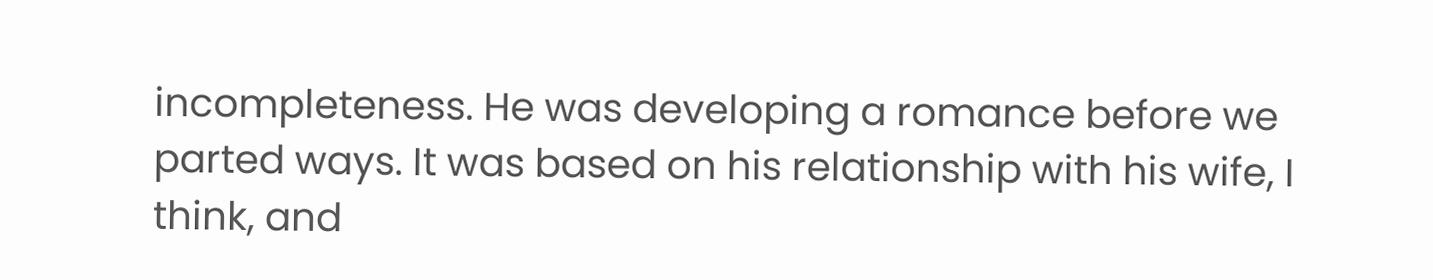incompleteness. He was developing a romance before we parted ways. It was based on his relationship with his wife, I think, and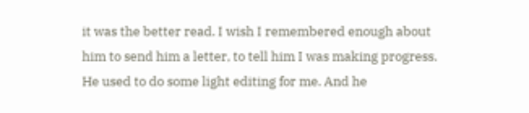it was the better read. I wish I remembered enough about him to send him a letter, to tell him I was making progress. He used to do some light editing for me. And he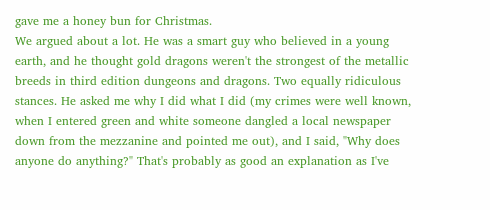gave me a honey bun for Christmas.
We argued about a lot. He was a smart guy who believed in a young earth, and he thought gold dragons weren't the strongest of the metallic breeds in third edition dungeons and dragons. Two equally ridiculous stances. He asked me why I did what I did (my crimes were well known, when I entered green and white someone dangled a local newspaper down from the mezzanine and pointed me out), and I said, "Why does anyone do anything?" That's probably as good an explanation as I've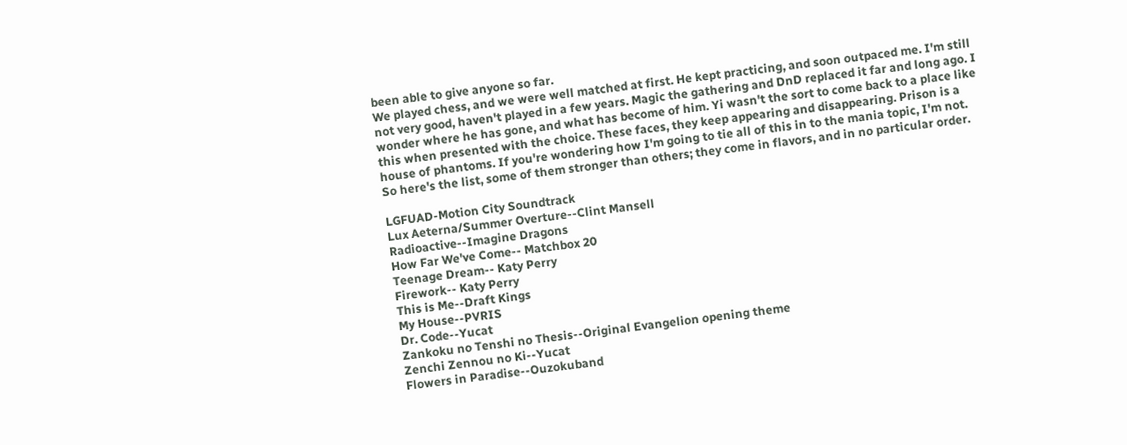been able to give anyone so far.
We played chess, and we were well matched at first. He kept practicing, and soon outpaced me. I'm still not very good, haven't played in a few years. Magic the gathering and DnD replaced it far and long ago. I wonder where he has gone, and what has become of him. Yi wasn't the sort to come back to a place like this when presented with the choice. These faces, they keep appearing and disappearing. Prison is a house of phantoms. If you're wondering how I'm going to tie all of this in to the mania topic, I'm not.
So here's the list, some of them stronger than others; they come in flavors, and in no particular order.

LGFUAD-Motion City Soundtrack
Lux Aeterna/Summer Overture--Clint Mansell
Radioactive--Imagine Dragons
How Far We've Come-- Matchbox 20
Teenage Dream-- Katy Perry
Firework-- Katy Perry
This is Me--Draft Kings
My House--PVRIS
Dr. Code--Yucat
Zankoku no Tenshi no Thesis--Original Evangelion opening theme
Zenchi Zennou no Ki--Yucat
Flowers in Paradise--Ouzokuband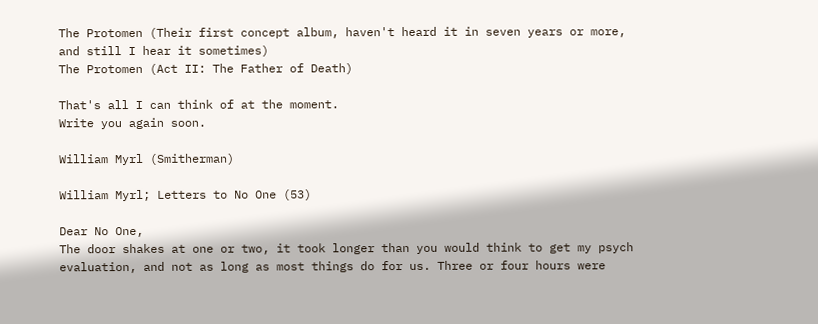The Protomen (Their first concept album, haven't heard it in seven years or more, and still I hear it sometimes)
The Protomen (Act II: The Father of Death)

That's all I can think of at the moment.
Write you again soon.

William Myrl (Smitherman)

William Myrl; Letters to No One (53)

Dear No One,
The door shakes at one or two, it took longer than you would think to get my psych evaluation, and not as long as most things do for us. Three or four hours were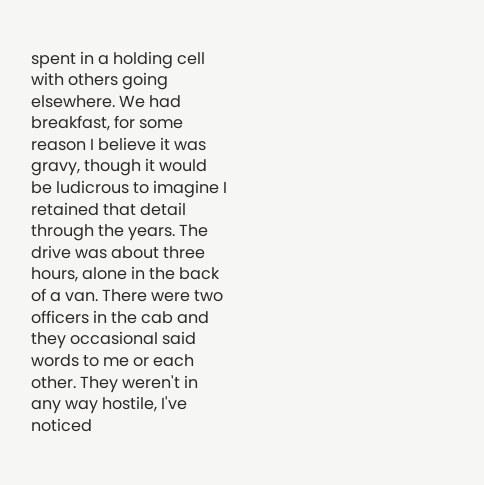spent in a holding cell with others going elsewhere. We had breakfast, for some reason I believe it was gravy, though it would be ludicrous to imagine I retained that detail through the years. The drive was about three hours, alone in the back of a van. There were two officers in the cab and they occasional said words to me or each other. They weren't in any way hostile, I've noticed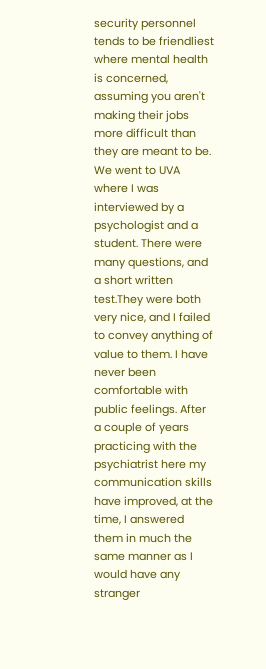security personnel tends to be friendliest where mental health is concerned, assuming you aren't making their jobs more difficult than they are meant to be.
We went to UVA where I was interviewed by a psychologist and a student. There were many questions, and a short written test.They were both very nice, and I failed to convey anything of value to them. I have never been comfortable with public feelings. After a couple of years practicing with the psychiatrist here my communication skills have improved, at the time, I answered them in much the same manner as I would have any stranger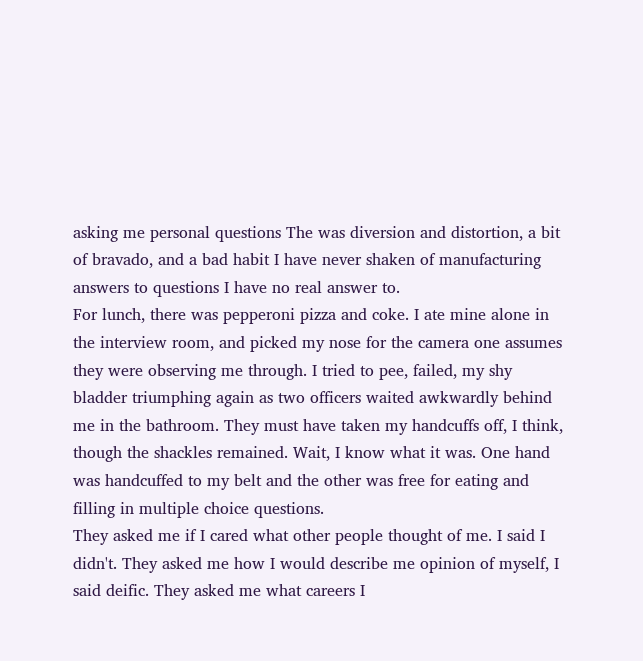asking me personal questions The was diversion and distortion, a bit of bravado, and a bad habit I have never shaken of manufacturing answers to questions I have no real answer to.
For lunch, there was pepperoni pizza and coke. I ate mine alone in the interview room, and picked my nose for the camera one assumes they were observing me through. I tried to pee, failed, my shy bladder triumphing again as two officers waited awkwardly behind me in the bathroom. They must have taken my handcuffs off, I think, though the shackles remained. Wait, I know what it was. One hand was handcuffed to my belt and the other was free for eating and filling in multiple choice questions.
They asked me if I cared what other people thought of me. I said I didn't. They asked me how I would describe me opinion of myself, I said deific. They asked me what careers I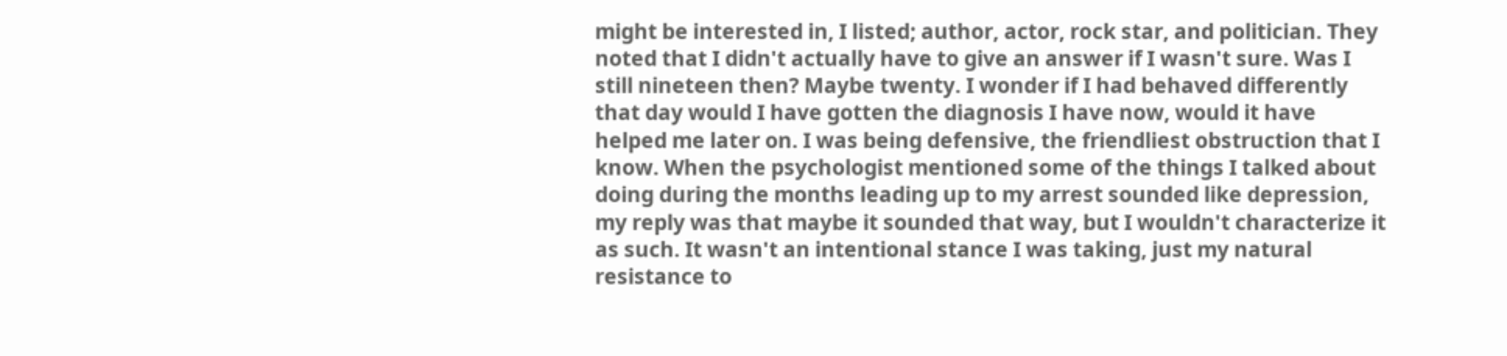might be interested in, I listed; author, actor, rock star, and politician. They noted that I didn't actually have to give an answer if I wasn't sure. Was I still nineteen then? Maybe twenty. I wonder if I had behaved differently that day would I have gotten the diagnosis I have now, would it have helped me later on. I was being defensive, the friendliest obstruction that I know. When the psychologist mentioned some of the things I talked about doing during the months leading up to my arrest sounded like depression, my reply was that maybe it sounded that way, but I wouldn't characterize it as such. It wasn't an intentional stance I was taking, just my natural resistance to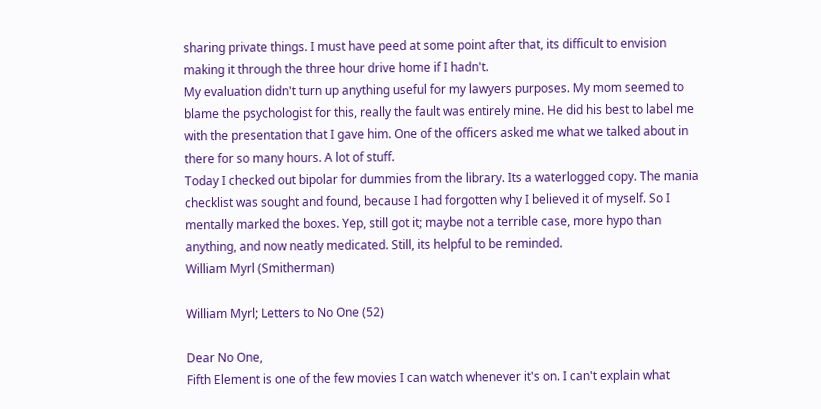sharing private things. I must have peed at some point after that, its difficult to envision making it through the three hour drive home if I hadn't.
My evaluation didn't turn up anything useful for my lawyers purposes. My mom seemed to blame the psychologist for this, really the fault was entirely mine. He did his best to label me with the presentation that I gave him. One of the officers asked me what we talked about in there for so many hours. A lot of stuff.
Today I checked out bipolar for dummies from the library. Its a waterlogged copy. The mania checklist was sought and found, because I had forgotten why I believed it of myself. So I mentally marked the boxes. Yep, still got it; maybe not a terrible case, more hypo than anything, and now neatly medicated. Still, its helpful to be reminded.
William Myrl (Smitherman)

William Myrl; Letters to No One (52)

Dear No One,
Fifth Element is one of the few movies I can watch whenever it's on. I can't explain what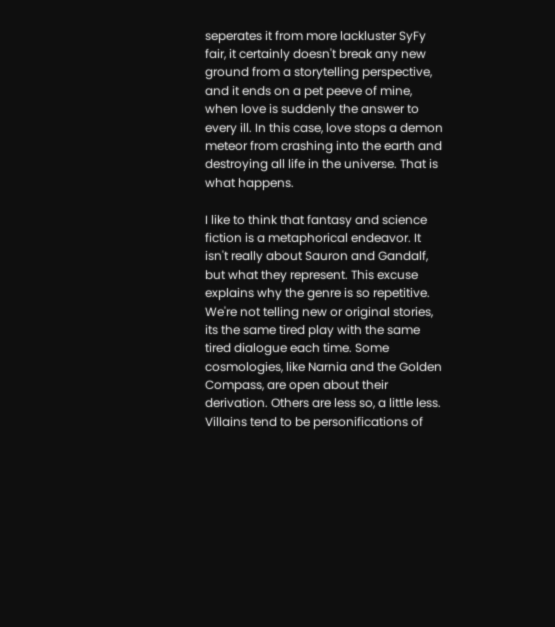seperates it from more lackluster SyFy fair, it certainly doesn't break any new ground from a storytelling perspective, and it ends on a pet peeve of mine, when love is suddenly the answer to every ill. In this case, love stops a demon meteor from crashing into the earth and destroying all life in the universe. That is what happens.

I like to think that fantasy and science fiction is a metaphorical endeavor. It isn't really about Sauron and Gandalf, but what they represent. This excuse explains why the genre is so repetitive. We're not telling new or original stories, its the same tired play with the same tired dialogue each time. Some cosmologies, like Narnia and the Golden Compass, are open about their derivation. Others are less so, a little less. Villains tend to be personifications of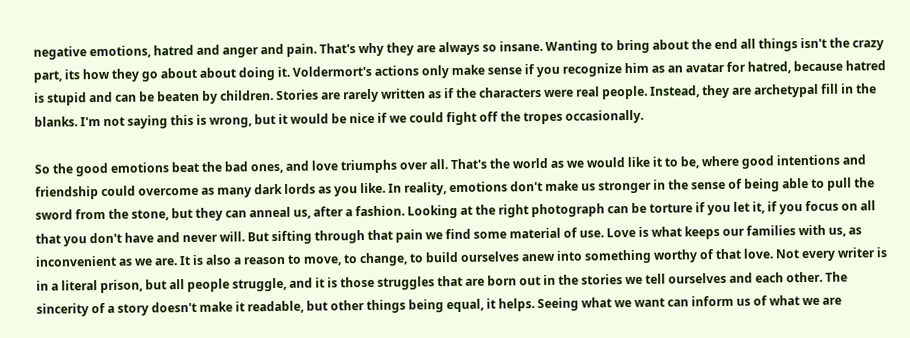negative emotions, hatred and anger and pain. That's why they are always so insane. Wanting to bring about the end all things isn't the crazy part, its how they go about about doing it. Voldermort's actions only make sense if you recognize him as an avatar for hatred, because hatred is stupid and can be beaten by children. Stories are rarely written as if the characters were real people. Instead, they are archetypal fill in the blanks. I'm not saying this is wrong, but it would be nice if we could fight off the tropes occasionally.

So the good emotions beat the bad ones, and love triumphs over all. That's the world as we would like it to be, where good intentions and friendship could overcome as many dark lords as you like. In reality, emotions don't make us stronger in the sense of being able to pull the sword from the stone, but they can anneal us, after a fashion. Looking at the right photograph can be torture if you let it, if you focus on all that you don't have and never will. But sifting through that pain we find some material of use. Love is what keeps our families with us, as inconvenient as we are. It is also a reason to move, to change, to build ourselves anew into something worthy of that love. Not every writer is in a literal prison, but all people struggle, and it is those struggles that are born out in the stories we tell ourselves and each other. The sincerity of a story doesn't make it readable, but other things being equal, it helps. Seeing what we want can inform us of what we are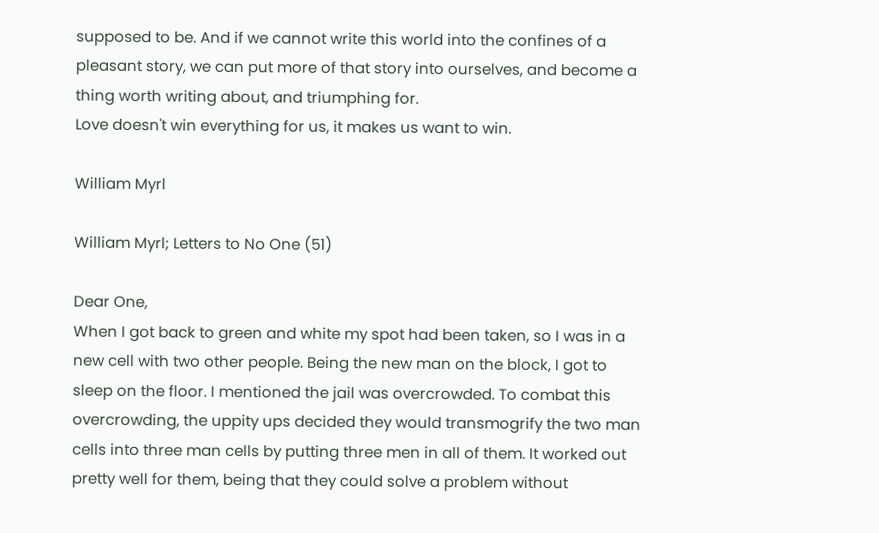supposed to be. And if we cannot write this world into the confines of a pleasant story, we can put more of that story into ourselves, and become a thing worth writing about, and triumphing for.
Love doesn't win everything for us, it makes us want to win.

William Myrl

William Myrl; Letters to No One (51)

Dear One,
When I got back to green and white my spot had been taken, so I was in a new cell with two other people. Being the new man on the block, I got to sleep on the floor. I mentioned the jail was overcrowded. To combat this overcrowding, the uppity ups decided they would transmogrify the two man cells into three man cells by putting three men in all of them. It worked out pretty well for them, being that they could solve a problem without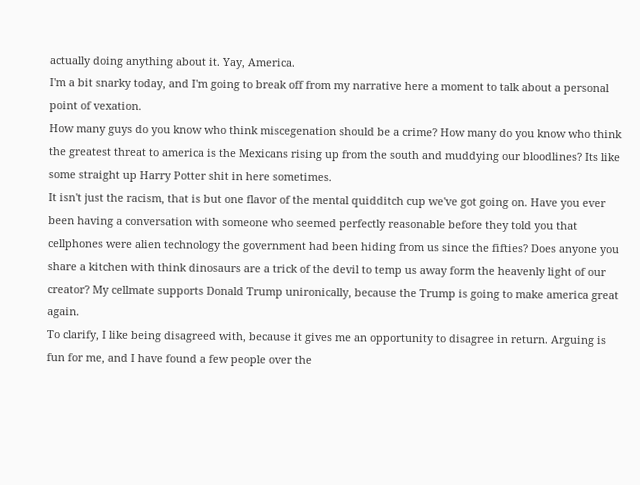actually doing anything about it. Yay, America.
I'm a bit snarky today, and I'm going to break off from my narrative here a moment to talk about a personal point of vexation.
How many guys do you know who think miscegenation should be a crime? How many do you know who think the greatest threat to america is the Mexicans rising up from the south and muddying our bloodlines? Its like some straight up Harry Potter shit in here sometimes.
It isn't just the racism, that is but one flavor of the mental quidditch cup we've got going on. Have you ever been having a conversation with someone who seemed perfectly reasonable before they told you that cellphones were alien technology the government had been hiding from us since the fifties? Does anyone you share a kitchen with think dinosaurs are a trick of the devil to temp us away form the heavenly light of our creator? My cellmate supports Donald Trump unironically, because the Trump is going to make america great again.
To clarify, I like being disagreed with, because it gives me an opportunity to disagree in return. Arguing is fun for me, and I have found a few people over the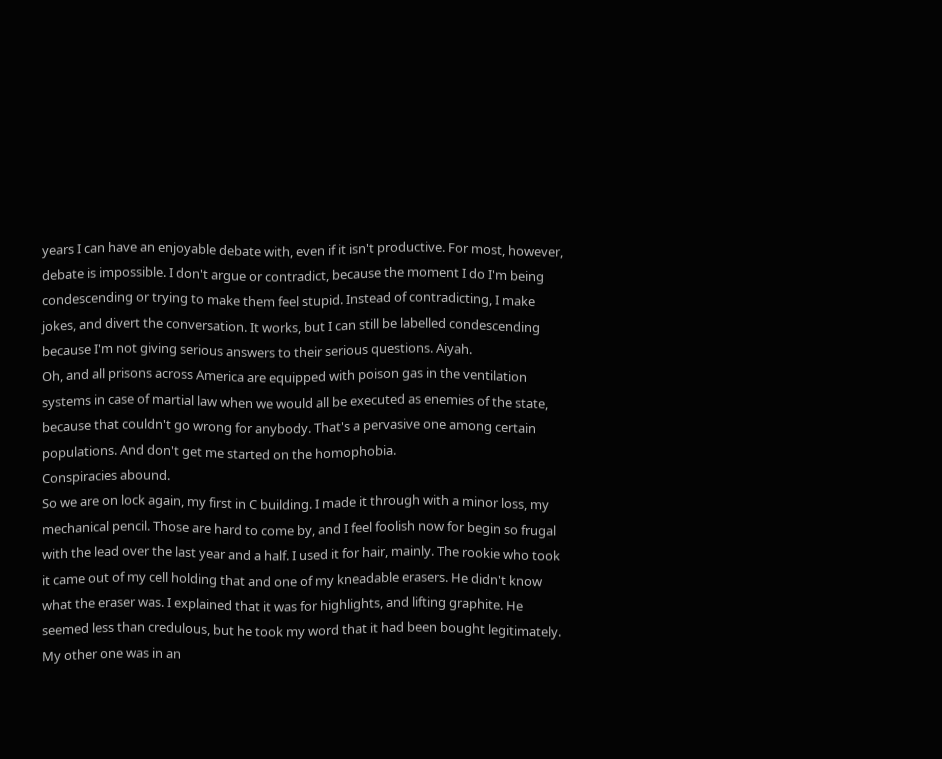years I can have an enjoyable debate with, even if it isn't productive. For most, however, debate is impossible. I don't argue or contradict, because the moment I do I'm being condescending or trying to make them feel stupid. Instead of contradicting, I make jokes, and divert the conversation. It works, but I can still be labelled condescending because I'm not giving serious answers to their serious questions. Aiyah.
Oh, and all prisons across America are equipped with poison gas in the ventilation systems in case of martial law when we would all be executed as enemies of the state, because that couldn't go wrong for anybody. That's a pervasive one among certain populations. And don't get me started on the homophobia.
Conspiracies abound.
So we are on lock again, my first in C building. I made it through with a minor loss, my mechanical pencil. Those are hard to come by, and I feel foolish now for begin so frugal with the lead over the last year and a half. I used it for hair, mainly. The rookie who took it came out of my cell holding that and one of my kneadable erasers. He didn't know what the eraser was. I explained that it was for highlights, and lifting graphite. He seemed less than credulous, but he took my word that it had been bought legitimately. My other one was in an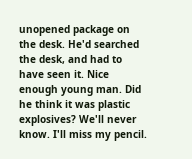unopened package on the desk. He'd searched the desk, and had to have seen it. Nice enough young man. Did he think it was plastic explosives? We'll never know. I'll miss my pencil.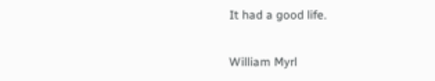It had a good life.

William Myrl